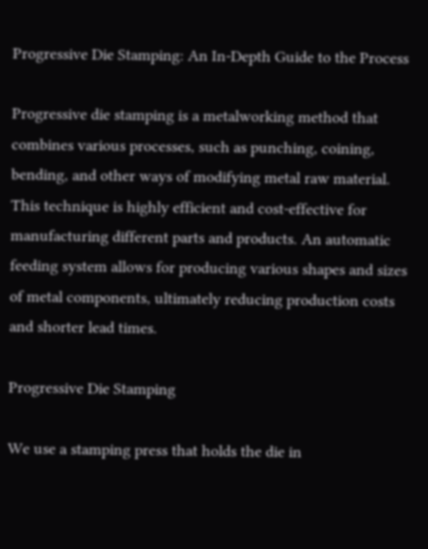Progressive Die Stamping: An In-Depth Guide to the Process

Progressive die stamping is a metalworking method that combines various processes, such as punching, coining, bending, and other ways of modifying metal raw material. This technique is highly efficient and cost-effective for manufacturing different parts and products. An automatic feeding system allows for producing various shapes and sizes of metal components, ultimately reducing production costs and shorter lead times.

Progressive Die Stamping

We use a stamping press that holds the die in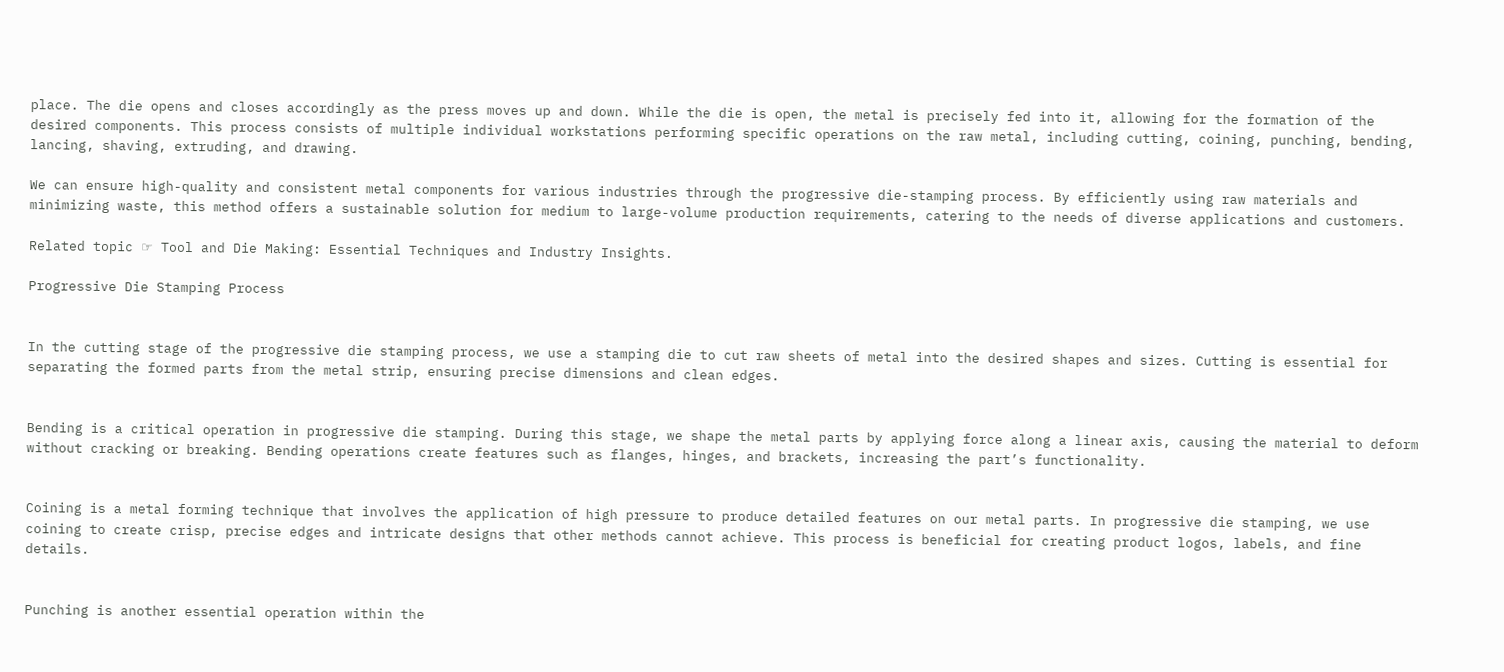place. The die opens and closes accordingly as the press moves up and down. While the die is open, the metal is precisely fed into it, allowing for the formation of the desired components. This process consists of multiple individual workstations performing specific operations on the raw metal, including cutting, coining, punching, bending, lancing, shaving, extruding, and drawing.

We can ensure high-quality and consistent metal components for various industries through the progressive die-stamping process. By efficiently using raw materials and minimizing waste, this method offers a sustainable solution for medium to large-volume production requirements, catering to the needs of diverse applications and customers.

Related topic ☞ Tool and Die Making: Essential Techniques and Industry Insights.

Progressive Die Stamping Process


In the cutting stage of the progressive die stamping process, we use a stamping die to cut raw sheets of metal into the desired shapes and sizes. Cutting is essential for separating the formed parts from the metal strip, ensuring precise dimensions and clean edges.


Bending is a critical operation in progressive die stamping. During this stage, we shape the metal parts by applying force along a linear axis, causing the material to deform without cracking or breaking. Bending operations create features such as flanges, hinges, and brackets, increasing the part’s functionality.


Coining is a metal forming technique that involves the application of high pressure to produce detailed features on our metal parts. In progressive die stamping, we use coining to create crisp, precise edges and intricate designs that other methods cannot achieve. This process is beneficial for creating product logos, labels, and fine details.


Punching is another essential operation within the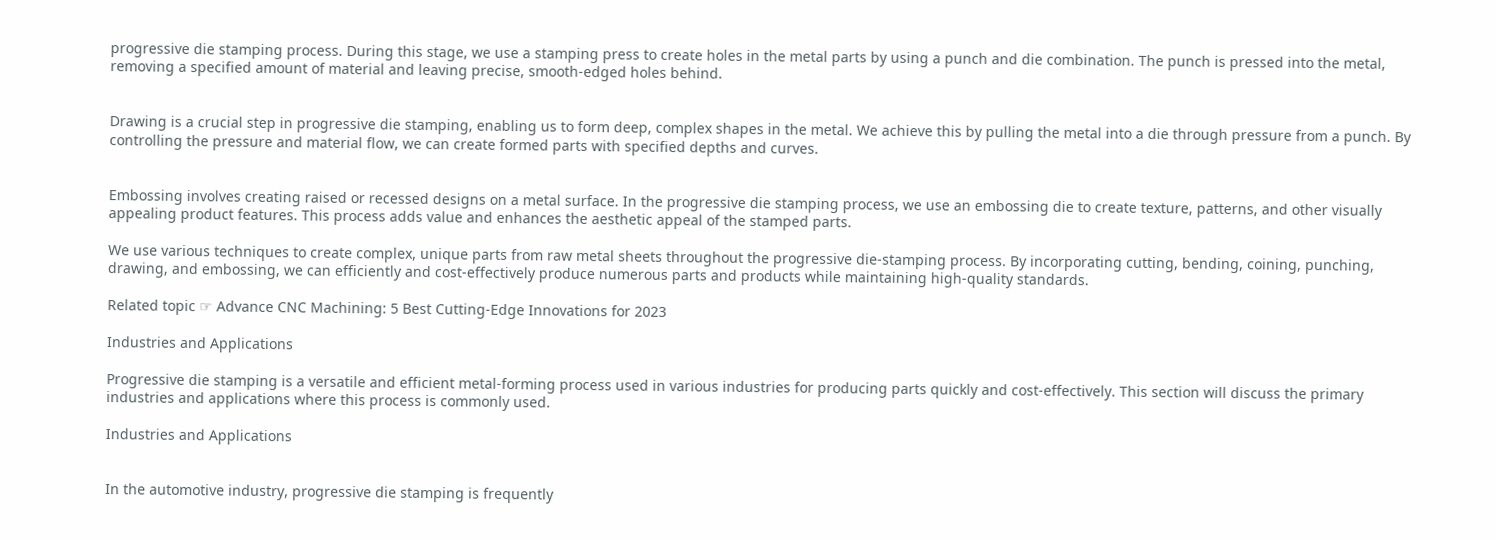progressive die stamping process. During this stage, we use a stamping press to create holes in the metal parts by using a punch and die combination. The punch is pressed into the metal, removing a specified amount of material and leaving precise, smooth-edged holes behind.


Drawing is a crucial step in progressive die stamping, enabling us to form deep, complex shapes in the metal. We achieve this by pulling the metal into a die through pressure from a punch. By controlling the pressure and material flow, we can create formed parts with specified depths and curves.


Embossing involves creating raised or recessed designs on a metal surface. In the progressive die stamping process, we use an embossing die to create texture, patterns, and other visually appealing product features. This process adds value and enhances the aesthetic appeal of the stamped parts.

We use various techniques to create complex, unique parts from raw metal sheets throughout the progressive die-stamping process. By incorporating cutting, bending, coining, punching, drawing, and embossing, we can efficiently and cost-effectively produce numerous parts and products while maintaining high-quality standards.

Related topic ☞ Advance CNC Machining: 5 Best Cutting-Edge Innovations for 2023

Industries and Applications

Progressive die stamping is a versatile and efficient metal-forming process used in various industries for producing parts quickly and cost-effectively. This section will discuss the primary industries and applications where this process is commonly used.

Industries and Applications


In the automotive industry, progressive die stamping is frequently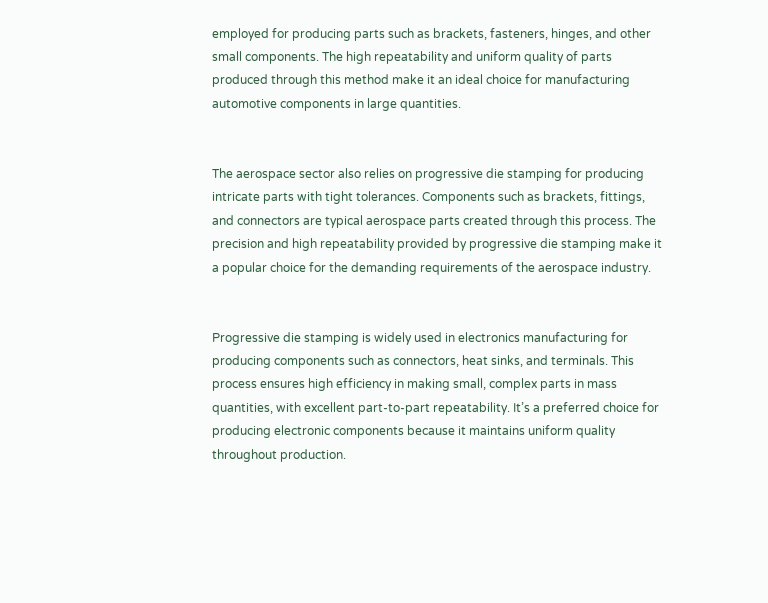employed for producing parts such as brackets, fasteners, hinges, and other small components. The high repeatability and uniform quality of parts produced through this method make it an ideal choice for manufacturing automotive components in large quantities.


The aerospace sector also relies on progressive die stamping for producing intricate parts with tight tolerances. Components such as brackets, fittings, and connectors are typical aerospace parts created through this process. The precision and high repeatability provided by progressive die stamping make it a popular choice for the demanding requirements of the aerospace industry.


Progressive die stamping is widely used in electronics manufacturing for producing components such as connectors, heat sinks, and terminals. This process ensures high efficiency in making small, complex parts in mass quantities, with excellent part-to-part repeatability. It’s a preferred choice for producing electronic components because it maintains uniform quality throughout production.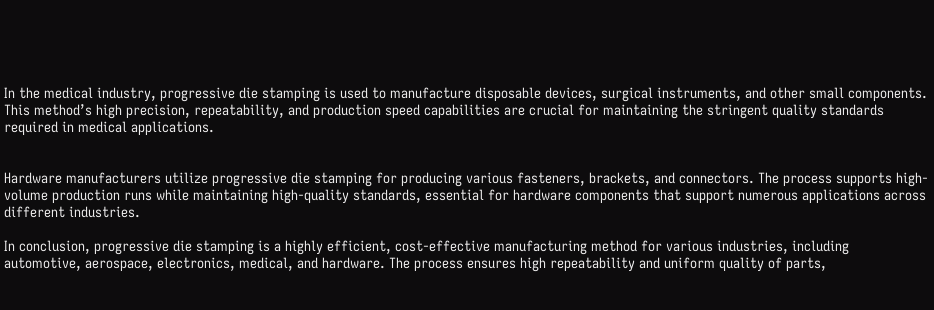In the medical industry, progressive die stamping is used to manufacture disposable devices, surgical instruments, and other small components. This method’s high precision, repeatability, and production speed capabilities are crucial for maintaining the stringent quality standards required in medical applications.


Hardware manufacturers utilize progressive die stamping for producing various fasteners, brackets, and connectors. The process supports high-volume production runs while maintaining high-quality standards, essential for hardware components that support numerous applications across different industries.

In conclusion, progressive die stamping is a highly efficient, cost-effective manufacturing method for various industries, including automotive, aerospace, electronics, medical, and hardware. The process ensures high repeatability and uniform quality of parts,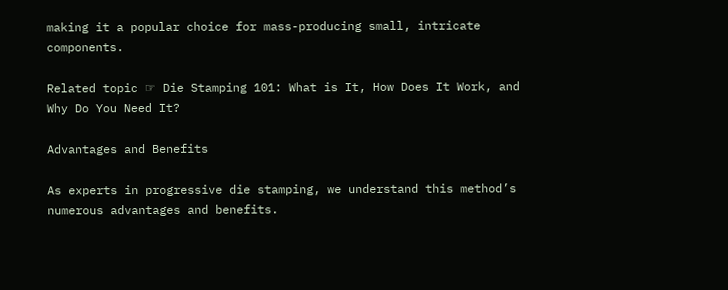making it a popular choice for mass-producing small, intricate components.

Related topic ☞ Die Stamping 101: What is It, How Does It Work, and Why Do You Need It?

Advantages and Benefits

As experts in progressive die stamping, we understand this method’s numerous advantages and benefits.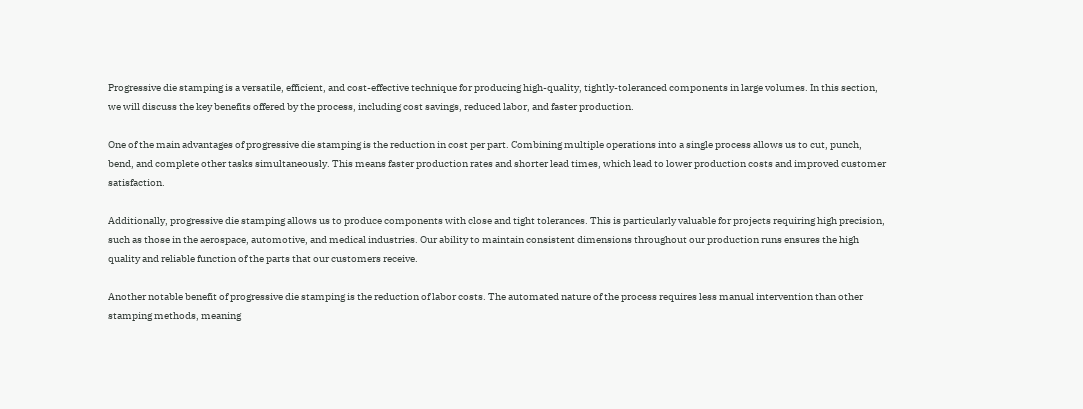Progressive die stamping is a versatile, efficient, and cost-effective technique for producing high-quality, tightly-toleranced components in large volumes. In this section, we will discuss the key benefits offered by the process, including cost savings, reduced labor, and faster production.

One of the main advantages of progressive die stamping is the reduction in cost per part. Combining multiple operations into a single process allows us to cut, punch, bend, and complete other tasks simultaneously. This means faster production rates and shorter lead times, which lead to lower production costs and improved customer satisfaction.

Additionally, progressive die stamping allows us to produce components with close and tight tolerances. This is particularly valuable for projects requiring high precision, such as those in the aerospace, automotive, and medical industries. Our ability to maintain consistent dimensions throughout our production runs ensures the high quality and reliable function of the parts that our customers receive.

Another notable benefit of progressive die stamping is the reduction of labor costs. The automated nature of the process requires less manual intervention than other stamping methods, meaning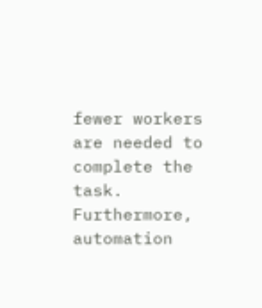fewer workers are needed to complete the task. Furthermore, automation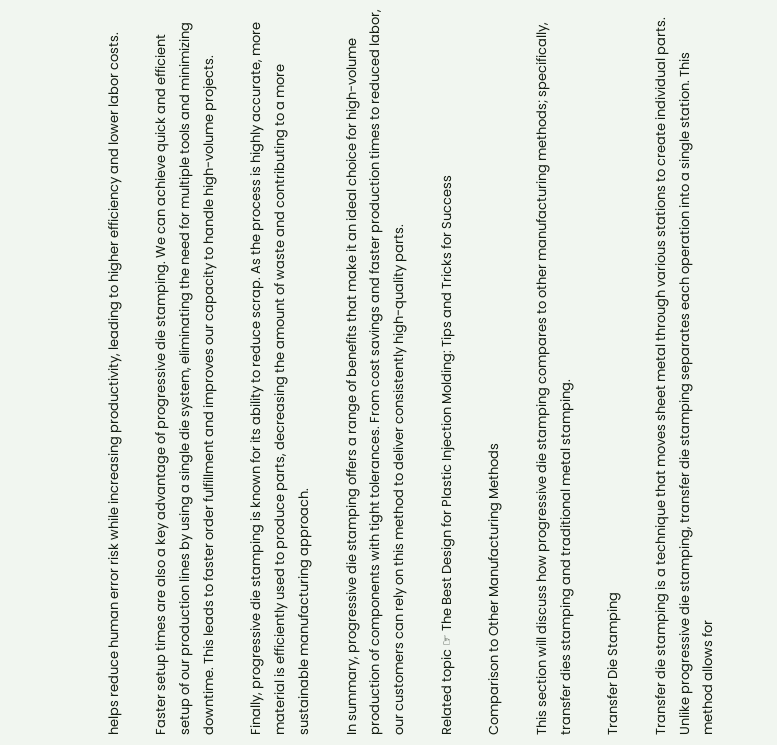helps reduce human error risk while increasing productivity, leading to higher efficiency and lower labor costs.

Faster setup times are also a key advantage of progressive die stamping. We can achieve quick and efficient setup of our production lines by using a single die system, eliminating the need for multiple tools and minimizing downtime. This leads to faster order fulfillment and improves our capacity to handle high-volume projects.

Finally, progressive die stamping is known for its ability to reduce scrap. As the process is highly accurate, more material is efficiently used to produce parts, decreasing the amount of waste and contributing to a more sustainable manufacturing approach.

In summary, progressive die stamping offers a range of benefits that make it an ideal choice for high-volume production of components with tight tolerances. From cost savings and faster production times to reduced labor, our customers can rely on this method to deliver consistently high-quality parts.

Related topic ☞ The Best Design for Plastic Injection Molding: Tips and Tricks for Success

Comparison to Other Manufacturing Methods

This section will discuss how progressive die stamping compares to other manufacturing methods; specifically, transfer dies stamping and traditional metal stamping.

Transfer Die Stamping

Transfer die stamping is a technique that moves sheet metal through various stations to create individual parts. Unlike progressive die stamping, transfer die stamping separates each operation into a single station. This method allows for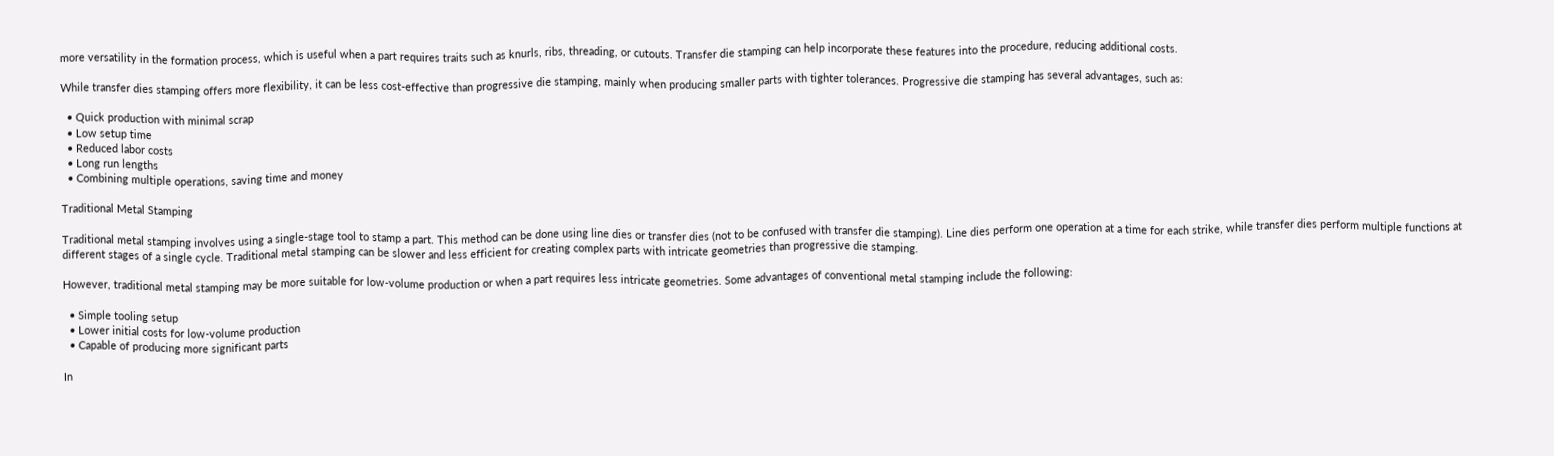more versatility in the formation process, which is useful when a part requires traits such as knurls, ribs, threading, or cutouts. Transfer die stamping can help incorporate these features into the procedure, reducing additional costs.

While transfer dies stamping offers more flexibility, it can be less cost-effective than progressive die stamping, mainly when producing smaller parts with tighter tolerances. Progressive die stamping has several advantages, such as:

  • Quick production with minimal scrap
  • Low setup time
  • Reduced labor costs
  • Long run lengths
  • Combining multiple operations, saving time and money

Traditional Metal Stamping

Traditional metal stamping involves using a single-stage tool to stamp a part. This method can be done using line dies or transfer dies (not to be confused with transfer die stamping). Line dies perform one operation at a time for each strike, while transfer dies perform multiple functions at different stages of a single cycle. Traditional metal stamping can be slower and less efficient for creating complex parts with intricate geometries than progressive die stamping.

However, traditional metal stamping may be more suitable for low-volume production or when a part requires less intricate geometries. Some advantages of conventional metal stamping include the following:

  • Simple tooling setup
  • Lower initial costs for low-volume production
  • Capable of producing more significant parts

In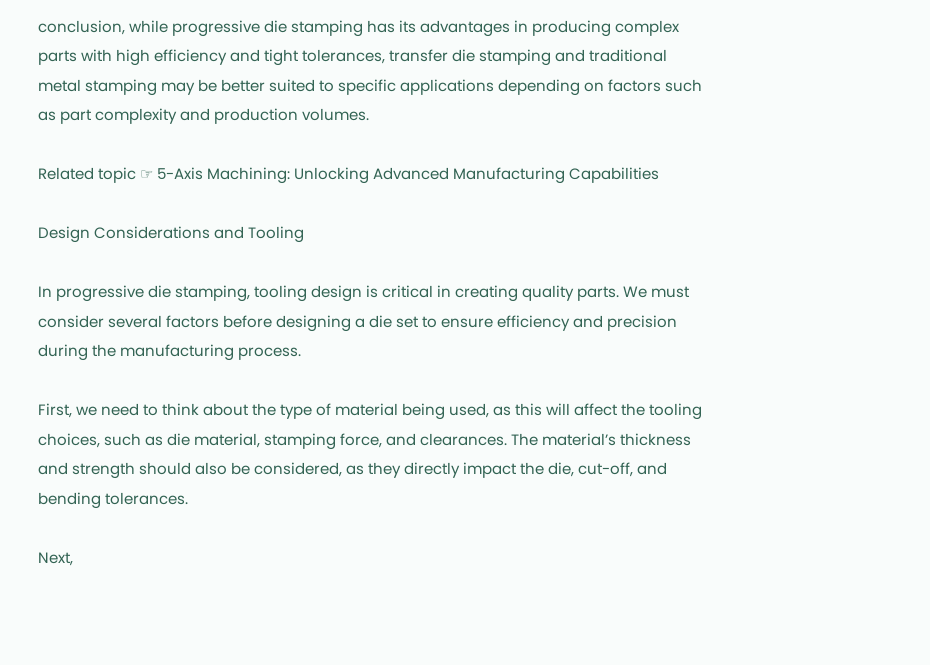conclusion, while progressive die stamping has its advantages in producing complex parts with high efficiency and tight tolerances, transfer die stamping and traditional metal stamping may be better suited to specific applications depending on factors such as part complexity and production volumes.

Related topic ☞ 5-Axis Machining: Unlocking Advanced Manufacturing Capabilities

Design Considerations and Tooling

In progressive die stamping, tooling design is critical in creating quality parts. We must consider several factors before designing a die set to ensure efficiency and precision during the manufacturing process.

First, we need to think about the type of material being used, as this will affect the tooling choices, such as die material, stamping force, and clearances. The material’s thickness and strength should also be considered, as they directly impact the die, cut-off, and bending tolerances.

Next,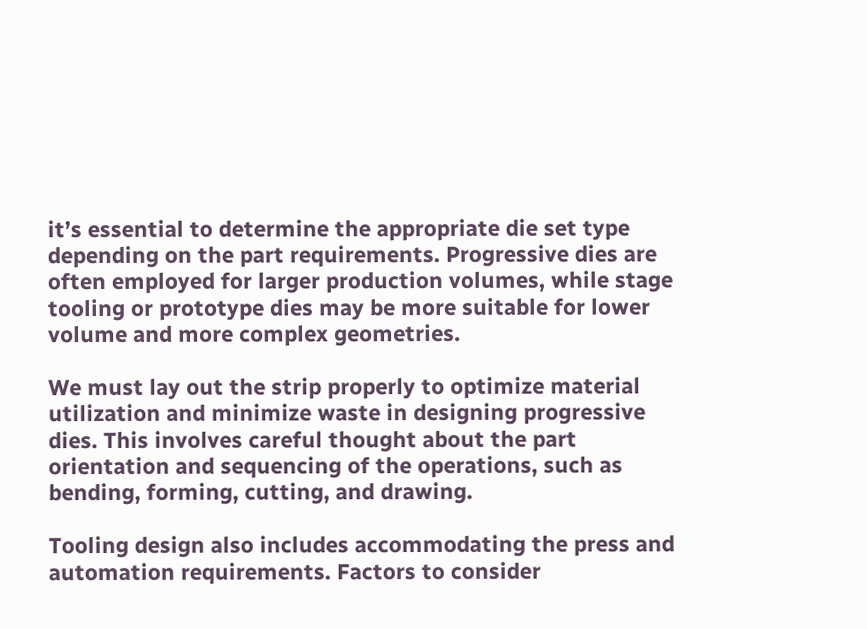it’s essential to determine the appropriate die set type depending on the part requirements. Progressive dies are often employed for larger production volumes, while stage tooling or prototype dies may be more suitable for lower volume and more complex geometries.

We must lay out the strip properly to optimize material utilization and minimize waste in designing progressive dies. This involves careful thought about the part orientation and sequencing of the operations, such as bending, forming, cutting, and drawing.

Tooling design also includes accommodating the press and automation requirements. Factors to consider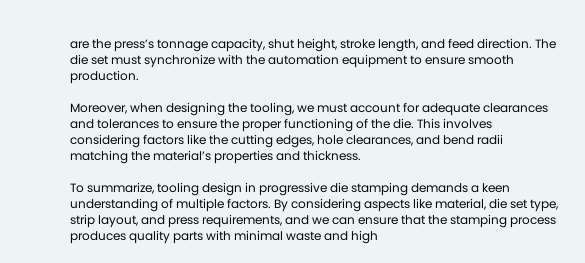are the press’s tonnage capacity, shut height, stroke length, and feed direction. The die set must synchronize with the automation equipment to ensure smooth production.

Moreover, when designing the tooling, we must account for adequate clearances and tolerances to ensure the proper functioning of the die. This involves considering factors like the cutting edges, hole clearances, and bend radii matching the material’s properties and thickness.

To summarize, tooling design in progressive die stamping demands a keen understanding of multiple factors. By considering aspects like material, die set type, strip layout, and press requirements, and we can ensure that the stamping process produces quality parts with minimal waste and high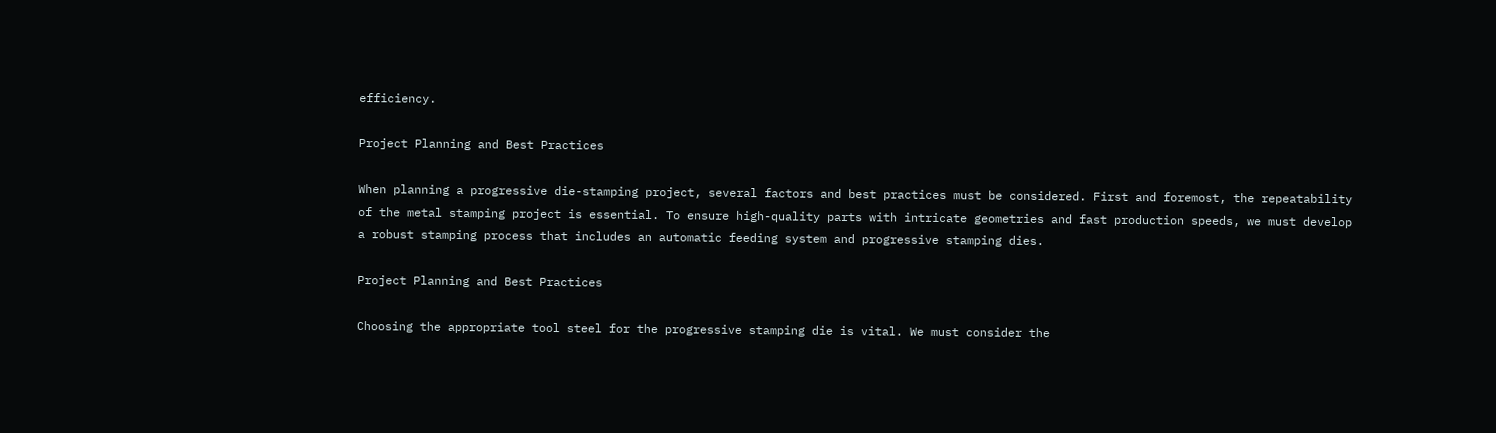efficiency.

Project Planning and Best Practices

When planning a progressive die-stamping project, several factors and best practices must be considered. First and foremost, the repeatability of the metal stamping project is essential. To ensure high-quality parts with intricate geometries and fast production speeds, we must develop a robust stamping process that includes an automatic feeding system and progressive stamping dies.

Project Planning and Best Practices

Choosing the appropriate tool steel for the progressive stamping die is vital. We must consider the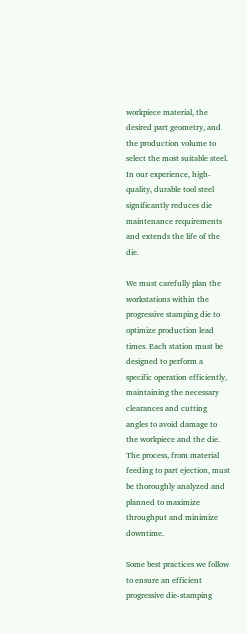workpiece material, the desired part geometry, and the production volume to select the most suitable steel. In our experience, high-quality, durable tool steel significantly reduces die maintenance requirements and extends the life of the die.

We must carefully plan the workstations within the progressive stamping die to optimize production lead times. Each station must be designed to perform a specific operation efficiently, maintaining the necessary clearances and cutting angles to avoid damage to the workpiece and the die. The process, from material feeding to part ejection, must be thoroughly analyzed and planned to maximize throughput and minimize downtime.

Some best practices we follow to ensure an efficient progressive die-stamping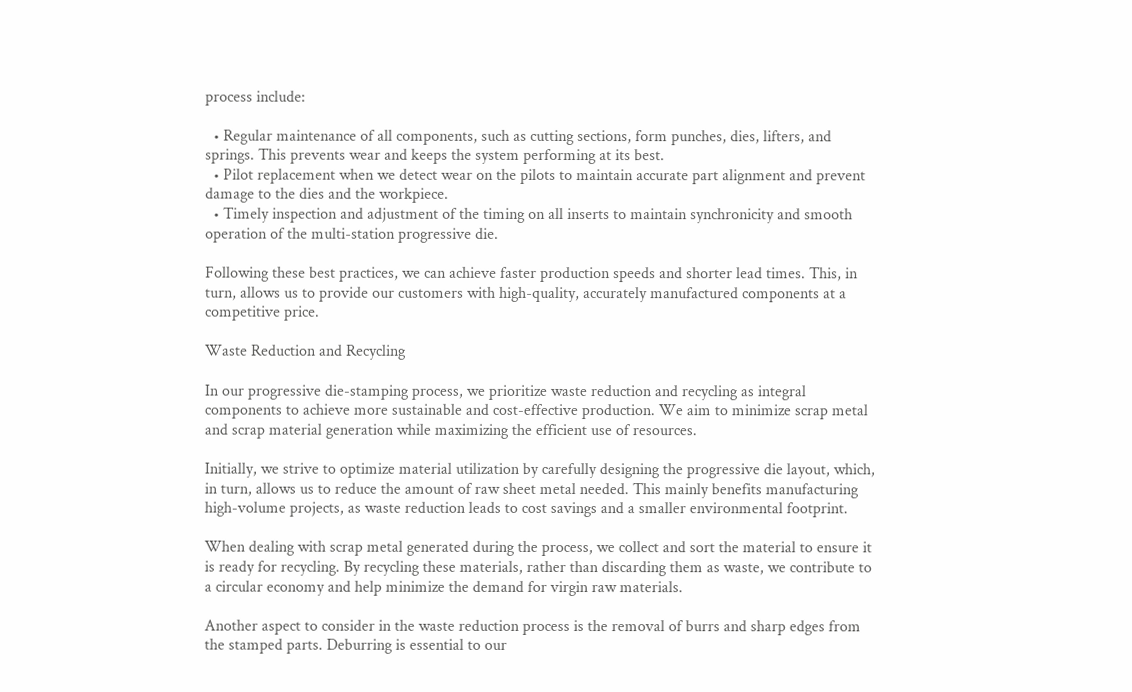process include:

  • Regular maintenance of all components, such as cutting sections, form punches, dies, lifters, and springs. This prevents wear and keeps the system performing at its best.
  • Pilot replacement when we detect wear on the pilots to maintain accurate part alignment and prevent damage to the dies and the workpiece.
  • Timely inspection and adjustment of the timing on all inserts to maintain synchronicity and smooth operation of the multi-station progressive die.

Following these best practices, we can achieve faster production speeds and shorter lead times. This, in turn, allows us to provide our customers with high-quality, accurately manufactured components at a competitive price.

Waste Reduction and Recycling

In our progressive die-stamping process, we prioritize waste reduction and recycling as integral components to achieve more sustainable and cost-effective production. We aim to minimize scrap metal and scrap material generation while maximizing the efficient use of resources.

Initially, we strive to optimize material utilization by carefully designing the progressive die layout, which, in turn, allows us to reduce the amount of raw sheet metal needed. This mainly benefits manufacturing high-volume projects, as waste reduction leads to cost savings and a smaller environmental footprint.

When dealing with scrap metal generated during the process, we collect and sort the material to ensure it is ready for recycling. By recycling these materials, rather than discarding them as waste, we contribute to a circular economy and help minimize the demand for virgin raw materials.

Another aspect to consider in the waste reduction process is the removal of burrs and sharp edges from the stamped parts. Deburring is essential to our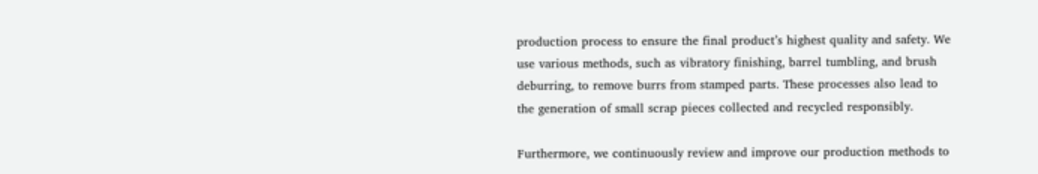production process to ensure the final product’s highest quality and safety. We use various methods, such as vibratory finishing, barrel tumbling, and brush deburring, to remove burrs from stamped parts. These processes also lead to the generation of small scrap pieces collected and recycled responsibly.

Furthermore, we continuously review and improve our production methods to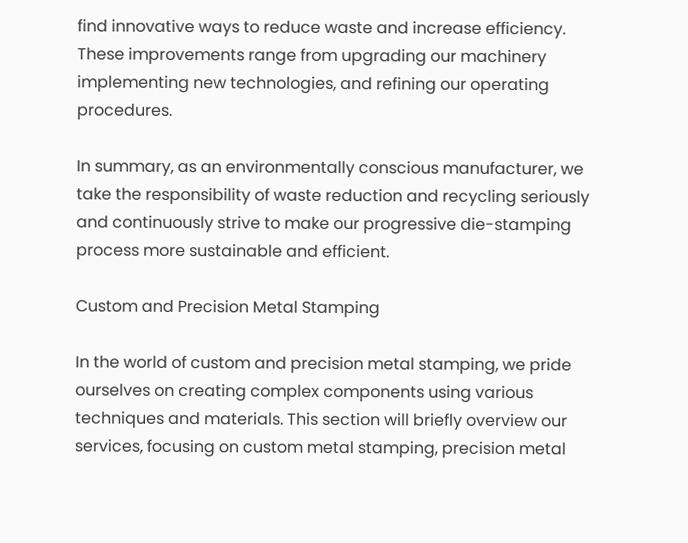find innovative ways to reduce waste and increase efficiency. These improvements range from upgrading our machinery implementing new technologies, and refining our operating procedures.

In summary, as an environmentally conscious manufacturer, we take the responsibility of waste reduction and recycling seriously and continuously strive to make our progressive die-stamping process more sustainable and efficient.

Custom and Precision Metal Stamping

In the world of custom and precision metal stamping, we pride ourselves on creating complex components using various techniques and materials. This section will briefly overview our services, focusing on custom metal stamping, precision metal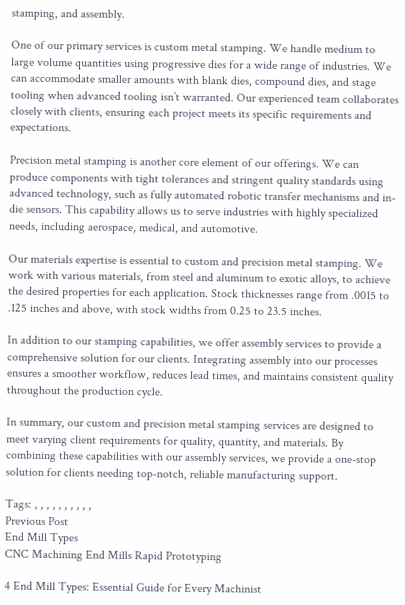stamping, and assembly.

One of our primary services is custom metal stamping. We handle medium to large volume quantities using progressive dies for a wide range of industries. We can accommodate smaller amounts with blank dies, compound dies, and stage tooling when advanced tooling isn’t warranted. Our experienced team collaborates closely with clients, ensuring each project meets its specific requirements and expectations.

Precision metal stamping is another core element of our offerings. We can produce components with tight tolerances and stringent quality standards using advanced technology, such as fully automated robotic transfer mechanisms and in-die sensors. This capability allows us to serve industries with highly specialized needs, including aerospace, medical, and automotive.

Our materials expertise is essential to custom and precision metal stamping. We work with various materials, from steel and aluminum to exotic alloys, to achieve the desired properties for each application. Stock thicknesses range from .0015 to .125 inches and above, with stock widths from 0.25 to 23.5 inches.

In addition to our stamping capabilities, we offer assembly services to provide a comprehensive solution for our clients. Integrating assembly into our processes ensures a smoother workflow, reduces lead times, and maintains consistent quality throughout the production cycle.

In summary, our custom and precision metal stamping services are designed to meet varying client requirements for quality, quantity, and materials. By combining these capabilities with our assembly services, we provide a one-stop solution for clients needing top-notch, reliable manufacturing support.

Tags: , , , , , , , , , ,
Previous Post
End Mill Types
CNC Machining End Mills Rapid Prototyping

4 End Mill Types: Essential Guide for Every Machinist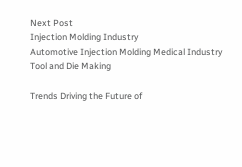Next Post
Injection Molding Industry
Automotive Injection Molding Medical Industry Tool and Die Making

Trends Driving the Future of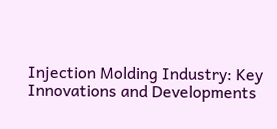Injection Molding Industry: Key Innovations and Developments